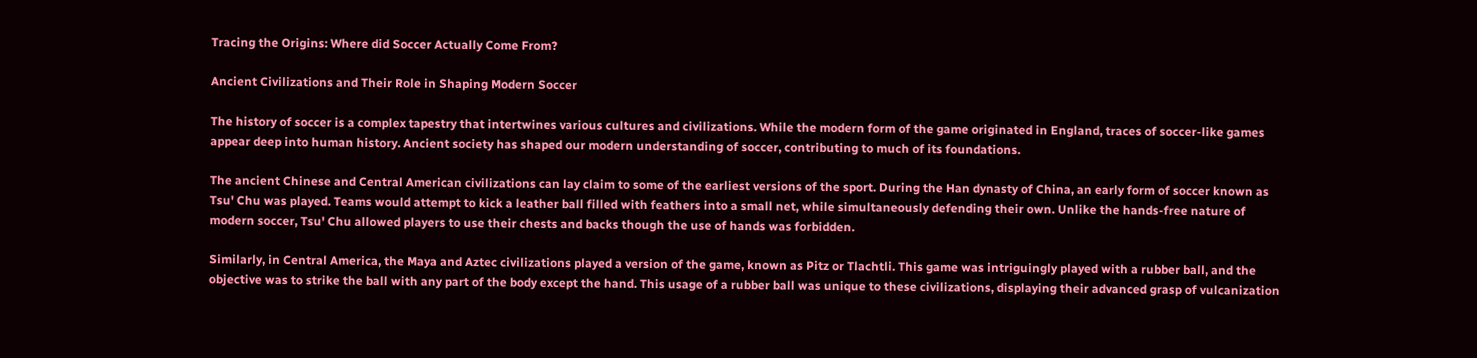Tracing the Origins: Where did Soccer Actually Come From?

Ancient Civilizations and Their Role in Shaping Modern Soccer

The history of soccer is a complex tapestry that intertwines various cultures and civilizations. While the modern form of the game originated in England, traces of soccer-like games appear deep into human history. Ancient society has shaped our modern understanding of soccer, contributing to much of its foundations.

The ancient Chinese and Central American civilizations can lay claim to some of the earliest versions of the sport. During the Han dynasty of China, an early form of soccer known as Tsu' Chu was played. Teams would attempt to kick a leather ball filled with feathers into a small net, while simultaneously defending their own. Unlike the hands-free nature of modern soccer, Tsu' Chu allowed players to use their chests and backs though the use of hands was forbidden.

Similarly, in Central America, the Maya and Aztec civilizations played a version of the game, known as Pitz or Tlachtli. This game was intriguingly played with a rubber ball, and the objective was to strike the ball with any part of the body except the hand. This usage of a rubber ball was unique to these civilizations, displaying their advanced grasp of vulcanization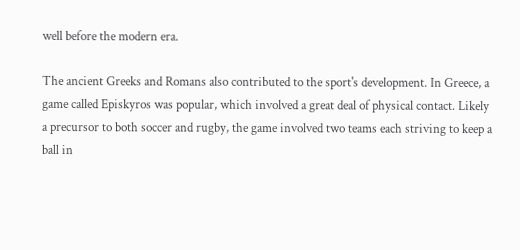well before the modern era.

The ancient Greeks and Romans also contributed to the sport's development. In Greece, a game called Episkyros was popular, which involved a great deal of physical contact. Likely a precursor to both soccer and rugby, the game involved two teams each striving to keep a ball in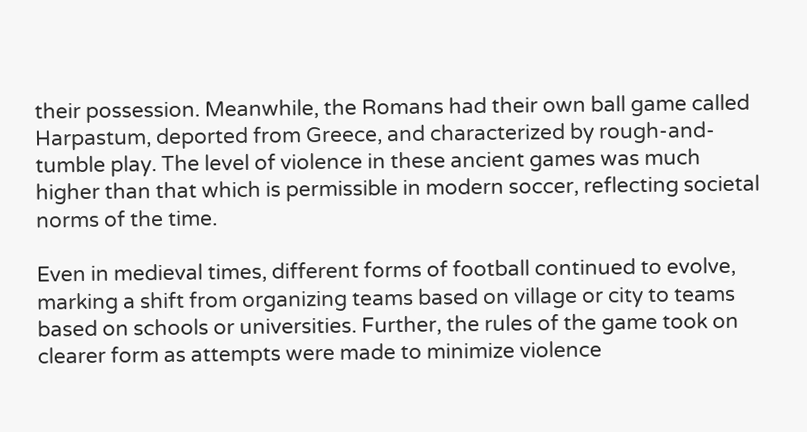their possession. Meanwhile, the Romans had their own ball game called Harpastum, deported from Greece, and characterized by rough-and-tumble play. The level of violence in these ancient games was much higher than that which is permissible in modern soccer, reflecting societal norms of the time.

Even in medieval times, different forms of football continued to evolve, marking a shift from organizing teams based on village or city to teams based on schools or universities. Further, the rules of the game took on clearer form as attempts were made to minimize violence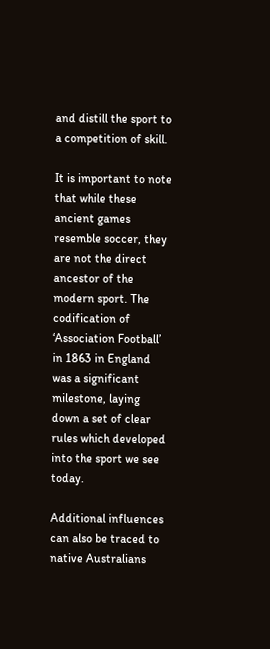and distill the sport to a competition of skill.

It is important to note that while these ancient games resemble soccer, they are not the direct ancestor of the modern sport. The codification of ‘Association Football’ in 1863 in England was a significant milestone, laying down a set of clear rules which developed into the sport we see today.

Additional influences can also be traced to native Australians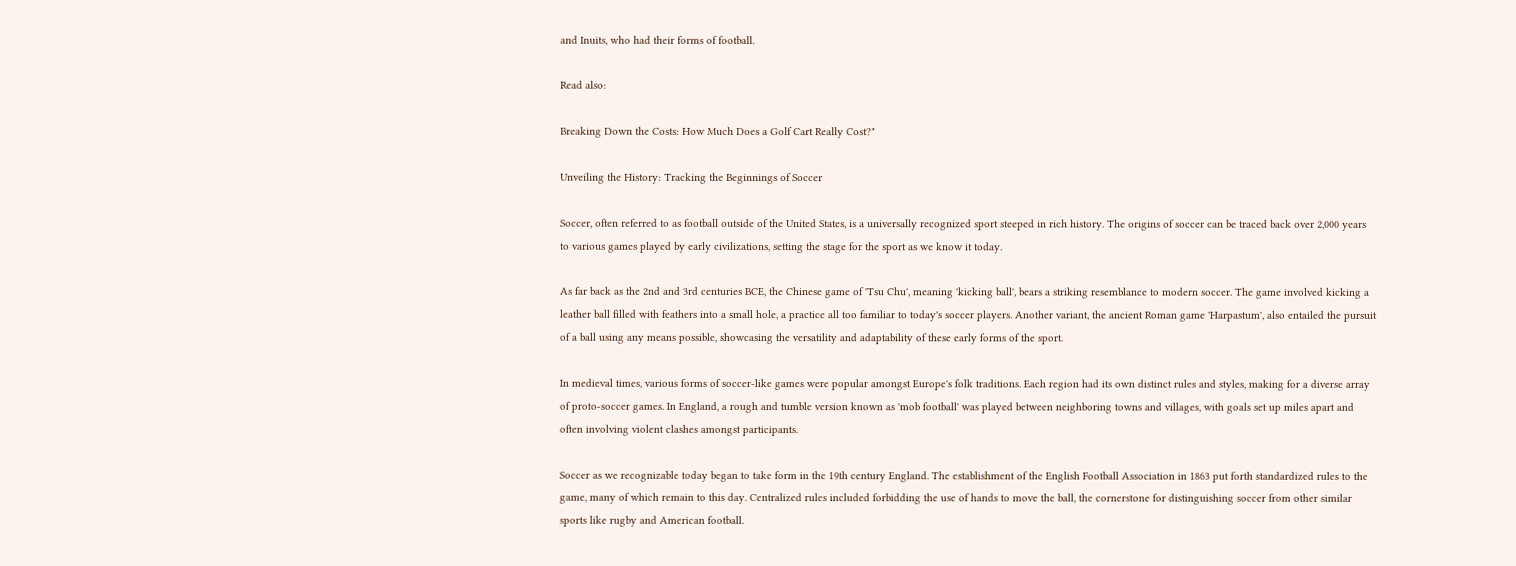and Inuits, who had their forms of football.

Read also:

Breaking Down the Costs: How Much Does a Golf Cart Really Cost?"

Unveiling the History: Tracking the Beginnings of Soccer

Soccer, often referred to as football outside of the United States, is a universally recognized sport steeped in rich history. The origins of soccer can be traced back over 2,000 years to various games played by early civilizations, setting the stage for the sport as we know it today.

As far back as the 2nd and 3rd centuries BCE, the Chinese game of 'Tsu Chu', meaning 'kicking ball', bears a striking resemblance to modern soccer. The game involved kicking a leather ball filled with feathers into a small hole, a practice all too familiar to today's soccer players. Another variant, the ancient Roman game 'Harpastum', also entailed the pursuit of a ball using any means possible, showcasing the versatility and adaptability of these early forms of the sport.

In medieval times, various forms of soccer-like games were popular amongst Europe's folk traditions. Each region had its own distinct rules and styles, making for a diverse array of proto-soccer games. In England, a rough and tumble version known as 'mob football' was played between neighboring towns and villages, with goals set up miles apart and often involving violent clashes amongst participants.

Soccer as we recognizable today began to take form in the 19th century England. The establishment of the English Football Association in 1863 put forth standardized rules to the game, many of which remain to this day. Centralized rules included forbidding the use of hands to move the ball, the cornerstone for distinguishing soccer from other similar sports like rugby and American football.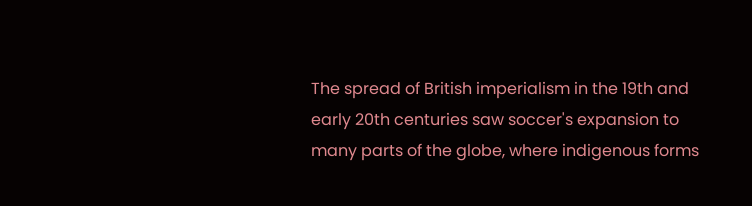The spread of British imperialism in the 19th and early 20th centuries saw soccer's expansion to many parts of the globe, where indigenous forms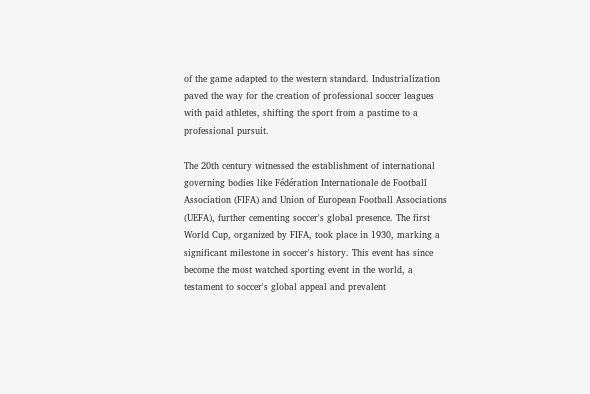of the game adapted to the western standard. Industrialization paved the way for the creation of professional soccer leagues with paid athletes, shifting the sport from a pastime to a professional pursuit.

The 20th century witnessed the establishment of international governing bodies like Fédération Internationale de Football Association (FIFA) and Union of European Football Associations (UEFA), further cementing soccer's global presence. The first World Cup, organized by FIFA, took place in 1930, marking a significant milestone in soccer's history. This event has since become the most watched sporting event in the world, a testament to soccer's global appeal and prevalent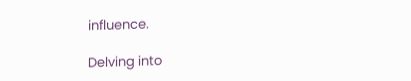influence.

Delving into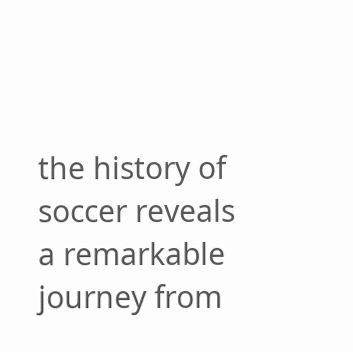the history of soccer reveals a remarkable journey from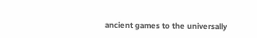ancient games to the universally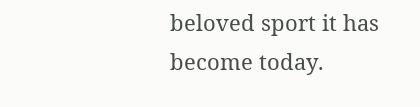beloved sport it has become today.